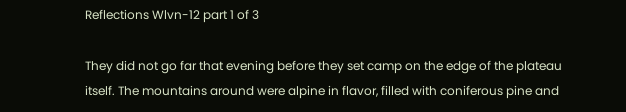Reflections Wlvn-12 part 1 of 3

They did not go far that evening before they set camp on the edge of the plateau itself. The mountains around were alpine in flavor, filled with coniferous pine and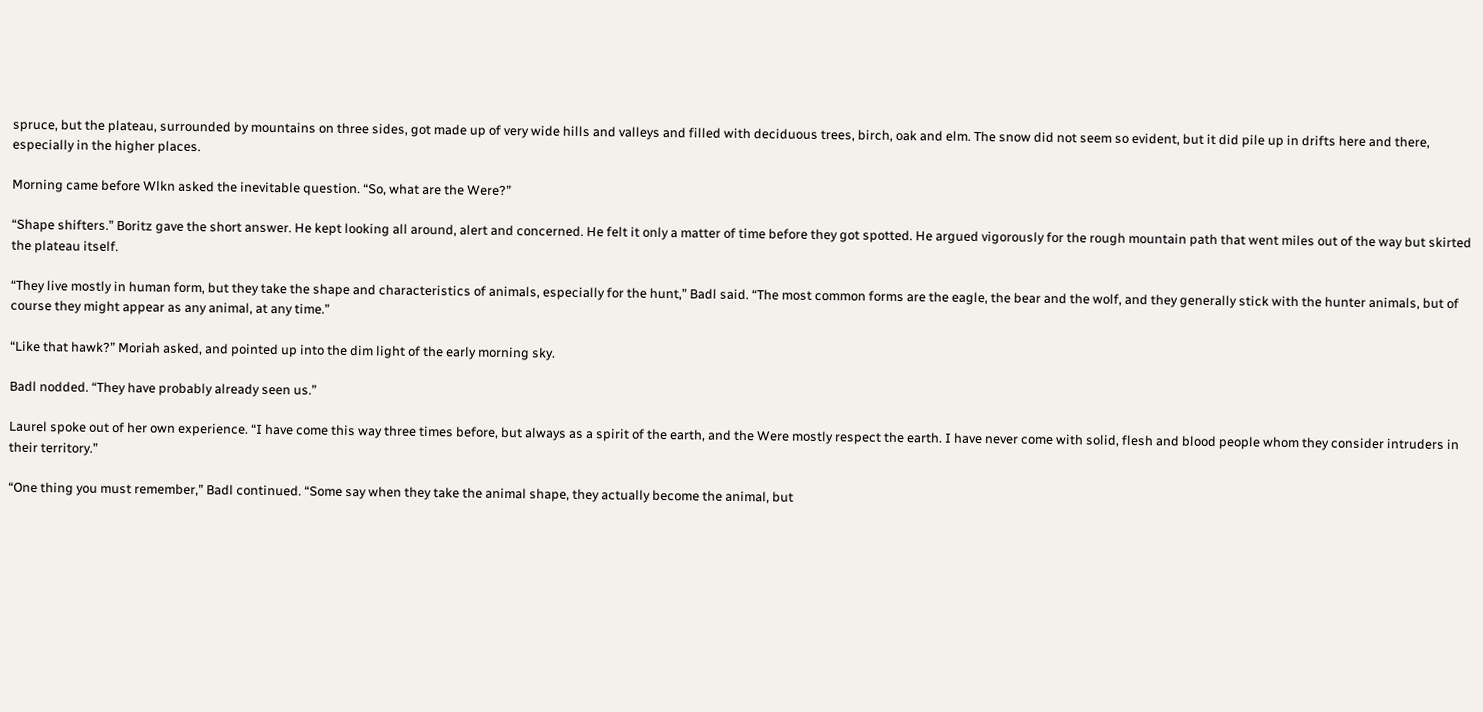spruce, but the plateau, surrounded by mountains on three sides, got made up of very wide hills and valleys and filled with deciduous trees, birch, oak and elm. The snow did not seem so evident, but it did pile up in drifts here and there, especially in the higher places.

Morning came before Wlkn asked the inevitable question. “So, what are the Were?”

“Shape shifters.” Boritz gave the short answer. He kept looking all around, alert and concerned. He felt it only a matter of time before they got spotted. He argued vigorously for the rough mountain path that went miles out of the way but skirted the plateau itself.

“They live mostly in human form, but they take the shape and characteristics of animals, especially for the hunt,” Badl said. “The most common forms are the eagle, the bear and the wolf, and they generally stick with the hunter animals, but of course they might appear as any animal, at any time.”

“Like that hawk?” Moriah asked, and pointed up into the dim light of the early morning sky.

Badl nodded. “They have probably already seen us.”

Laurel spoke out of her own experience. “I have come this way three times before, but always as a spirit of the earth, and the Were mostly respect the earth. I have never come with solid, flesh and blood people whom they consider intruders in their territory.”

“One thing you must remember,” Badl continued. “Some say when they take the animal shape, they actually become the animal, but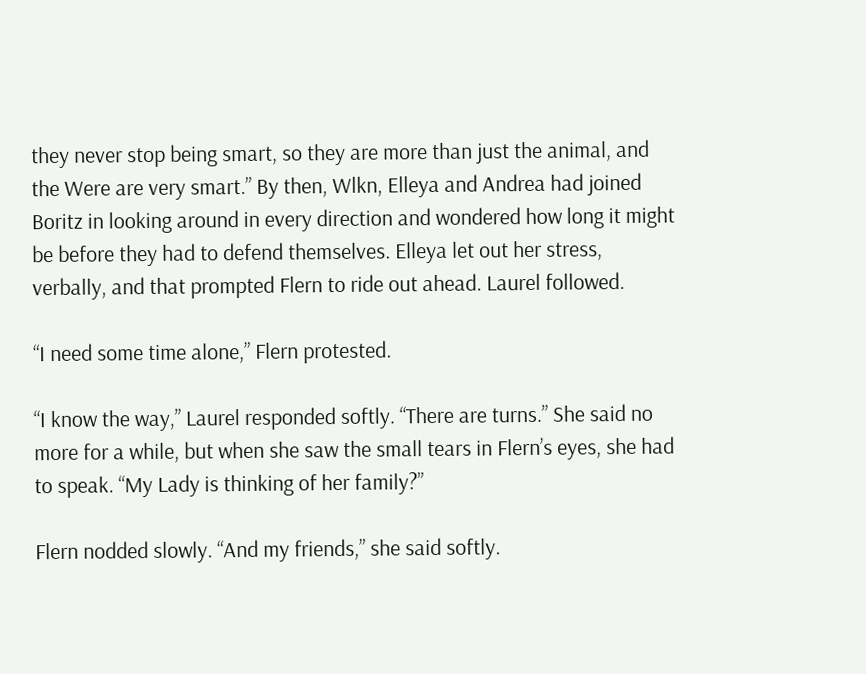they never stop being smart, so they are more than just the animal, and the Were are very smart.” By then, Wlkn, Elleya and Andrea had joined Boritz in looking around in every direction and wondered how long it might be before they had to defend themselves. Elleya let out her stress, verbally, and that prompted Flern to ride out ahead. Laurel followed.

“I need some time alone,” Flern protested.

“I know the way,” Laurel responded softly. “There are turns.” She said no more for a while, but when she saw the small tears in Flern’s eyes, she had to speak. “My Lady is thinking of her family?”

Flern nodded slowly. “And my friends,” she said softly.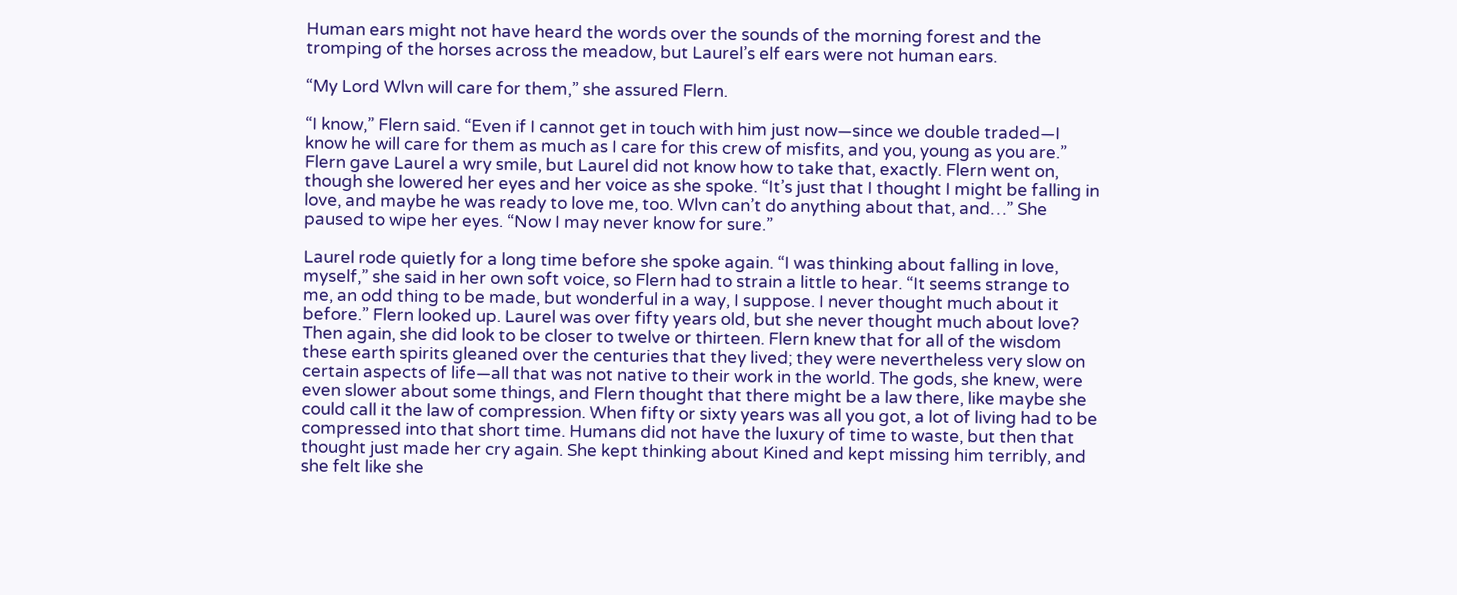Human ears might not have heard the words over the sounds of the morning forest and the tromping of the horses across the meadow, but Laurel’s elf ears were not human ears.

“My Lord Wlvn will care for them,” she assured Flern.

“I know,” Flern said. “Even if I cannot get in touch with him just now—since we double traded—I know he will care for them as much as I care for this crew of misfits, and you, young as you are.” Flern gave Laurel a wry smile, but Laurel did not know how to take that, exactly. Flern went on, though she lowered her eyes and her voice as she spoke. “It’s just that I thought I might be falling in love, and maybe he was ready to love me, too. Wlvn can’t do anything about that, and…” She paused to wipe her eyes. “Now I may never know for sure.”

Laurel rode quietly for a long time before she spoke again. “I was thinking about falling in love, myself,” she said in her own soft voice, so Flern had to strain a little to hear. “It seems strange to me, an odd thing to be made, but wonderful in a way, I suppose. I never thought much about it before.” Flern looked up. Laurel was over fifty years old, but she never thought much about love? Then again, she did look to be closer to twelve or thirteen. Flern knew that for all of the wisdom these earth spirits gleaned over the centuries that they lived; they were nevertheless very slow on certain aspects of life—all that was not native to their work in the world. The gods, she knew, were even slower about some things, and Flern thought that there might be a law there, like maybe she could call it the law of compression. When fifty or sixty years was all you got, a lot of living had to be compressed into that short time. Humans did not have the luxury of time to waste, but then that thought just made her cry again. She kept thinking about Kined and kept missing him terribly, and she felt like she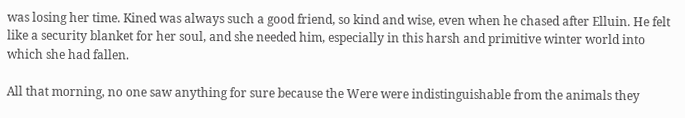was losing her time. Kined was always such a good friend, so kind and wise, even when he chased after Elluin. He felt like a security blanket for her soul, and she needed him, especially in this harsh and primitive winter world into which she had fallen.

All that morning, no one saw anything for sure because the Were were indistinguishable from the animals they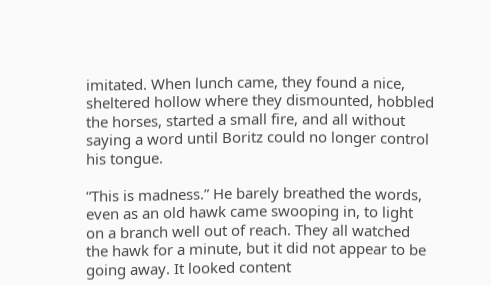imitated. When lunch came, they found a nice, sheltered hollow where they dismounted, hobbled the horses, started a small fire, and all without saying a word until Boritz could no longer control his tongue.

“This is madness.” He barely breathed the words, even as an old hawk came swooping in, to light on a branch well out of reach. They all watched the hawk for a minute, but it did not appear to be going away. It looked content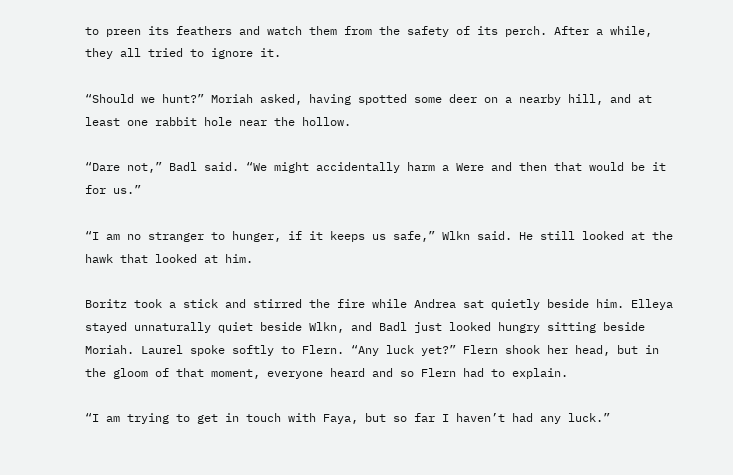to preen its feathers and watch them from the safety of its perch. After a while, they all tried to ignore it.

“Should we hunt?” Moriah asked, having spotted some deer on a nearby hill, and at least one rabbit hole near the hollow.

“Dare not,” Badl said. “We might accidentally harm a Were and then that would be it for us.”

“I am no stranger to hunger, if it keeps us safe,” Wlkn said. He still looked at the hawk that looked at him.

Boritz took a stick and stirred the fire while Andrea sat quietly beside him. Elleya stayed unnaturally quiet beside Wlkn, and Badl just looked hungry sitting beside Moriah. Laurel spoke softly to Flern. “Any luck yet?” Flern shook her head, but in the gloom of that moment, everyone heard and so Flern had to explain.

“I am trying to get in touch with Faya, but so far I haven’t had any luck.”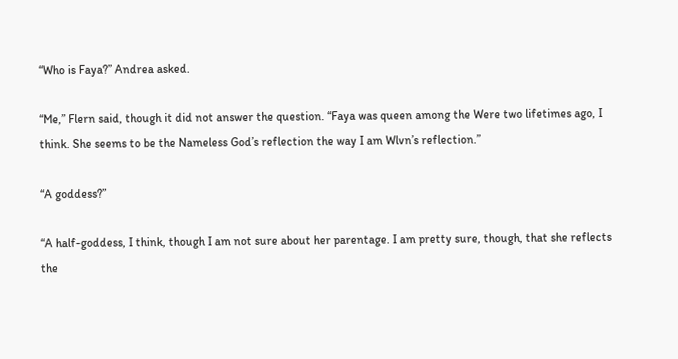“Who is Faya?” Andrea asked.

“Me,” Flern said, though it did not answer the question. “Faya was queen among the Were two lifetimes ago, I think. She seems to be the Nameless God’s reflection the way I am Wlvn’s reflection.”

“A goddess?”

“A half-goddess, I think, though I am not sure about her parentage. I am pretty sure, though, that she reflects the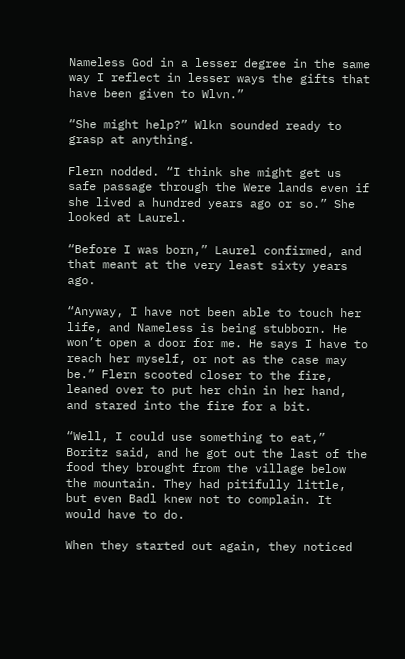Nameless God in a lesser degree in the same way I reflect in lesser ways the gifts that have been given to Wlvn.”

“She might help?” Wlkn sounded ready to grasp at anything.

Flern nodded. “I think she might get us safe passage through the Were lands even if she lived a hundred years ago or so.” She looked at Laurel.

“Before I was born,” Laurel confirmed, and that meant at the very least sixty years ago.

“Anyway, I have not been able to touch her life, and Nameless is being stubborn. He won’t open a door for me. He says I have to reach her myself, or not as the case may be.” Flern scooted closer to the fire, leaned over to put her chin in her hand, and stared into the fire for a bit.

“Well, I could use something to eat,” Boritz said, and he got out the last of the food they brought from the village below the mountain. They had pitifully little, but even Badl knew not to complain. It would have to do.

When they started out again, they noticed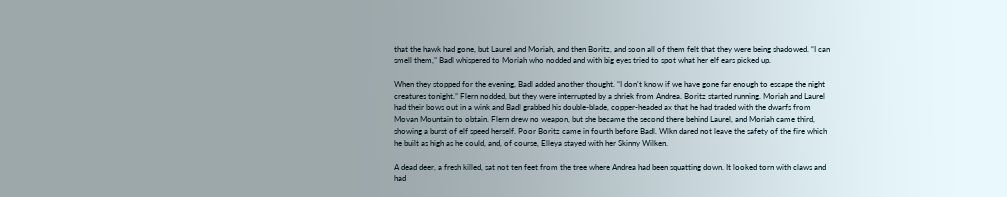that the hawk had gone, but Laurel and Moriah, and then Boritz, and soon all of them felt that they were being shadowed. “I can smell them,” Badl whispered to Moriah who nodded and with big eyes tried to spot what her elf ears picked up.

When they stopped for the evening, Badl added another thought. “I don’t know if we have gone far enough to escape the night creatures tonight.” Flern nodded, but they were interrupted by a shriek from Andrea. Boritz started running. Moriah and Laurel had their bows out in a wink and Badl grabbed his double-blade, copper-headed ax that he had traded with the dwarfs from Movan Mountain to obtain. Flern drew no weapon, but she became the second there behind Laurel, and Moriah came third, showing a burst of elf speed herself. Poor Boritz came in fourth before Badl. Wlkn dared not leave the safety of the fire which he built as high as he could, and, of course, Elleya stayed with her Skinny Wilken.

A dead deer, a fresh killed, sat not ten feet from the tree where Andrea had been squatting down. It looked torn with claws and had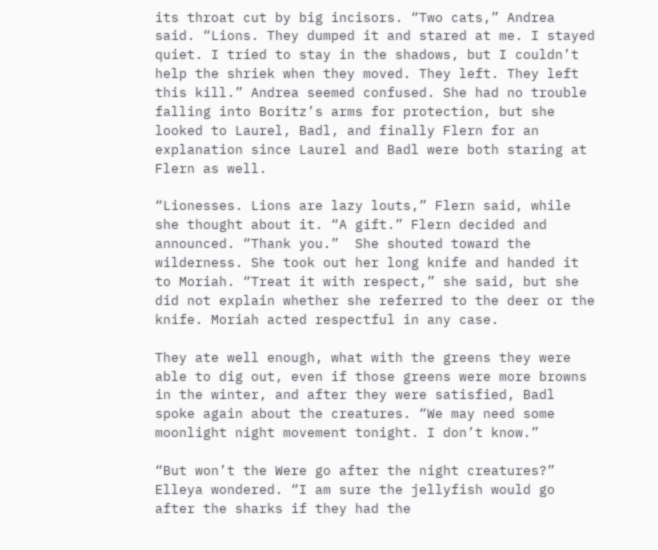its throat cut by big incisors. “Two cats,” Andrea said. “Lions. They dumped it and stared at me. I stayed quiet. I tried to stay in the shadows, but I couldn’t help the shriek when they moved. They left. They left this kill.” Andrea seemed confused. She had no trouble falling into Boritz’s arms for protection, but she looked to Laurel, Badl, and finally Flern for an explanation since Laurel and Badl were both staring at Flern as well.

“Lionesses. Lions are lazy louts,” Flern said, while she thought about it. “A gift.” Flern decided and announced. “Thank you.”  She shouted toward the wilderness. She took out her long knife and handed it to Moriah. “Treat it with respect,” she said, but she did not explain whether she referred to the deer or the knife. Moriah acted respectful in any case.

They ate well enough, what with the greens they were able to dig out, even if those greens were more browns in the winter, and after they were satisfied, Badl spoke again about the creatures. “We may need some moonlight night movement tonight. I don’t know.”

“But won’t the Were go after the night creatures?” Elleya wondered. “I am sure the jellyfish would go after the sharks if they had the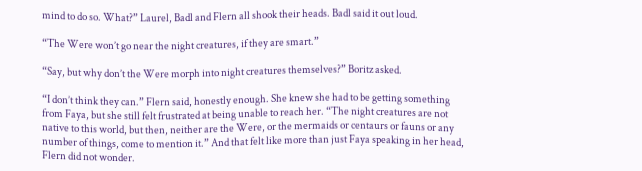mind to do so. What?” Laurel, Badl and Flern all shook their heads. Badl said it out loud.

“The Were won’t go near the night creatures, if they are smart.”

“Say, but why don’t the Were morph into night creatures themselves?” Boritz asked.

“I don’t think they can.” Flern said, honestly enough. She knew she had to be getting something from Faya, but she still felt frustrated at being unable to reach her. “The night creatures are not native to this world, but then, neither are the Were, or the mermaids or centaurs or fauns or any number of things, come to mention it.” And that felt like more than just Faya speaking in her head, Flern did not wonder.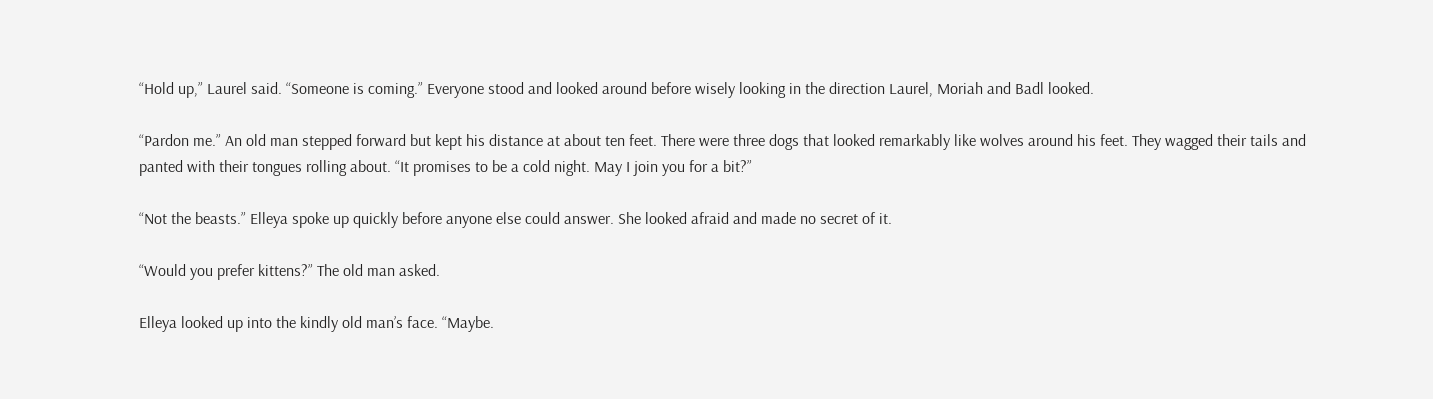“Hold up,” Laurel said. “Someone is coming.” Everyone stood and looked around before wisely looking in the direction Laurel, Moriah and Badl looked.

“Pardon me.” An old man stepped forward but kept his distance at about ten feet. There were three dogs that looked remarkably like wolves around his feet. They wagged their tails and panted with their tongues rolling about. “It promises to be a cold night. May I join you for a bit?”

“Not the beasts.” Elleya spoke up quickly before anyone else could answer. She looked afraid and made no secret of it.

“Would you prefer kittens?” The old man asked.

Elleya looked up into the kindly old man’s face. “Maybe.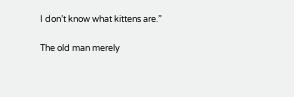I don’t know what kittens are.”

The old man merely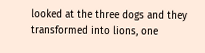looked at the three dogs and they transformed into lions, one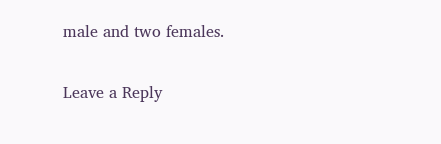male and two females.

Leave a Reply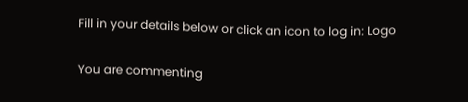Fill in your details below or click an icon to log in: Logo

You are commenting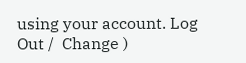using your account. Log Out /  Change )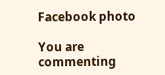Facebook photo

You are commenting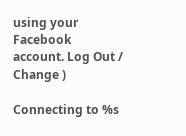using your Facebook account. Log Out /  Change )

Connecting to %s